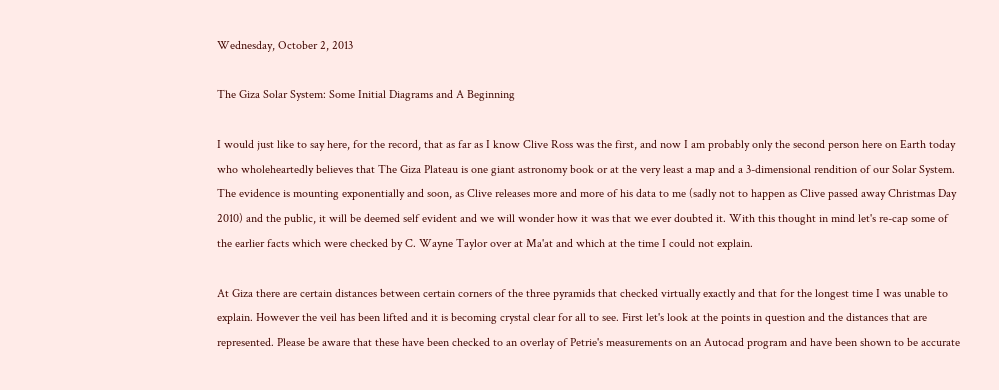Wednesday, October 2, 2013

The Giza Solar System: Some Initial Diagrams and A Beginning

I would just like to say here, for the record, that as far as I know Clive Ross was the first, and now I am probably only the second person here on Earth today who wholeheartedly believes that The Giza Plateau is one giant astronomy book or at the very least a map and a 3-dimensional rendition of our Solar System. The evidence is mounting exponentially and soon, as Clive releases more and more of his data to me (sadly not to happen as Clive passed away Christmas Day 2010) and the public, it will be deemed self evident and we will wonder how it was that we ever doubted it. With this thought in mind let's re-cap some of the earlier facts which were checked by C. Wayne Taylor over at Ma'at and which at the time I could not explain.

At Giza there are certain distances between certain corners of the three pyramids that checked virtually exactly and that for the longest time I was unable to explain. However the veil has been lifted and it is becoming crystal clear for all to see. First let's look at the points in question and the distances that are represented. Please be aware that these have been checked to an overlay of Petrie's measurements on an Autocad program and have been shown to be accurate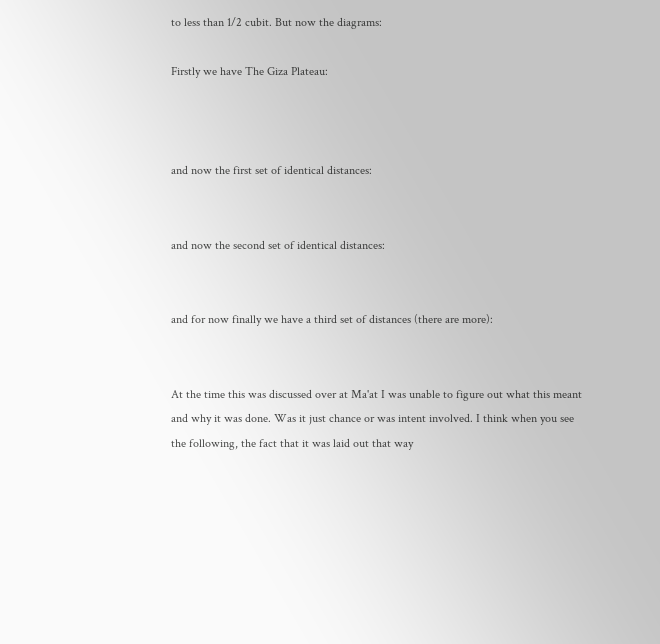to less than 1/2 cubit. But now the diagrams:

Firstly we have The Giza Plateau:



and now the first set of identical distances:


and now the second set of identical distances:


and for now finally we have a third set of distances (there are more):


At the time this was discussed over at Ma'at I was unable to figure out what this meant and why it was done. Was it just chance or was intent involved. I think when you see the following, the fact that it was laid out that way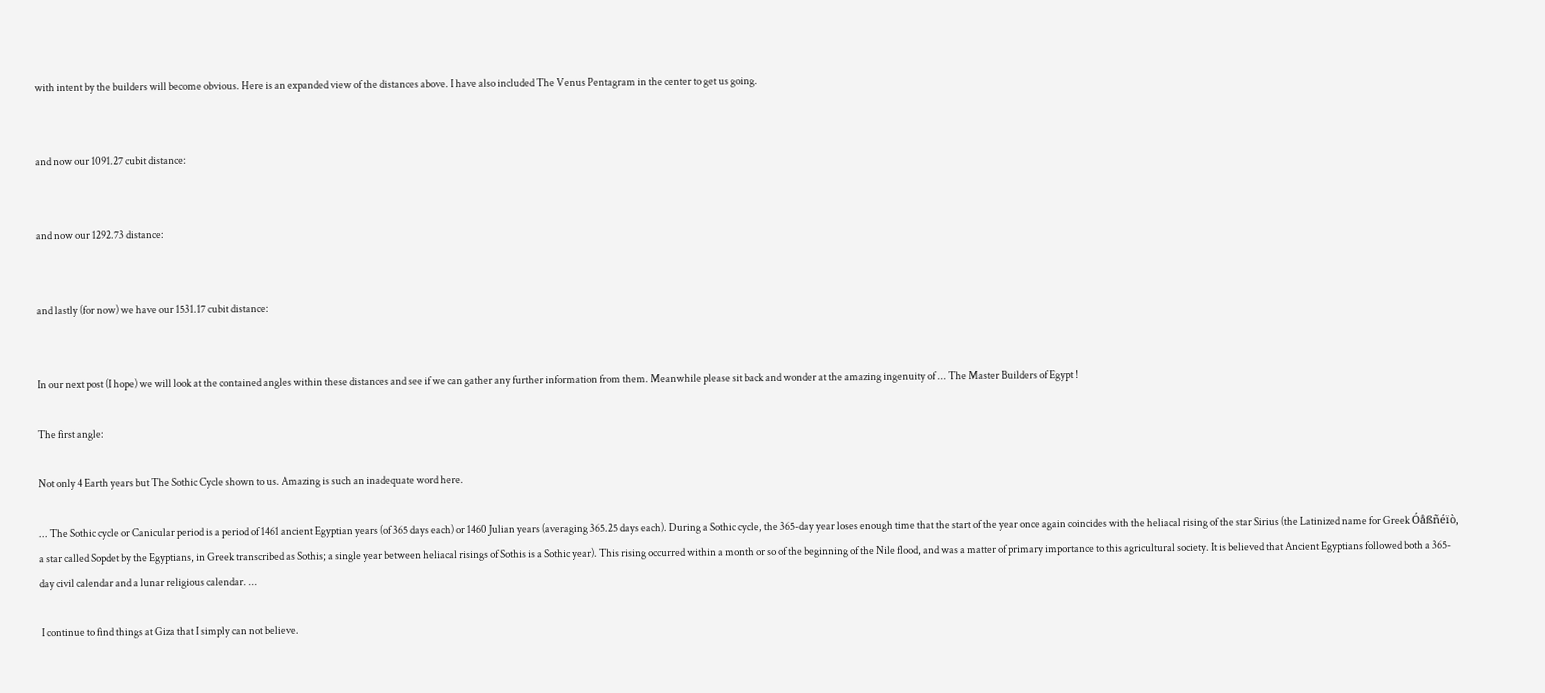with intent by the builders will become obvious. Here is an expanded view of the distances above. I have also included The Venus Pentagram in the center to get us going.


and now our 1091.27 cubit distance:


and now our 1292.73 distance:


and lastly (for now) we have our 1531.17 cubit distance:


In our next post (I hope) we will look at the contained angles within these distances and see if we can gather any further information from them. Meanwhile please sit back and wonder at the amazing ingenuity of ... The Master Builders of Egypt !

The first angle:

Not only 4 Earth years but The Sothic Cycle shown to us. Amazing is such an inadequate word here.

... The Sothic cycle or Canicular period is a period of 1461 ancient Egyptian years (of 365 days each) or 1460 Julian years (averaging 365.25 days each). During a Sothic cycle, the 365-day year loses enough time that the start of the year once again coincides with the heliacal rising of the star Sirius (the Latinized name for Greek Óåßñéïò, a star called Sopdet by the Egyptians, in Greek transcribed as Sothis; a single year between heliacal risings of Sothis is a Sothic year). This rising occurred within a month or so of the beginning of the Nile flood, and was a matter of primary importance to this agricultural society. It is believed that Ancient Egyptians followed both a 365-day civil calendar and a lunar religious calendar. ...

 I continue to find things at Giza that I simply can not believe.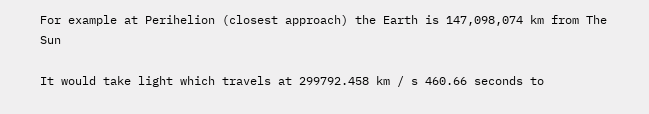For example at Perihelion (closest approach) the Earth is 147,098,074 km from The Sun

It would take light which travels at 299792.458 km / s 460.66 seconds to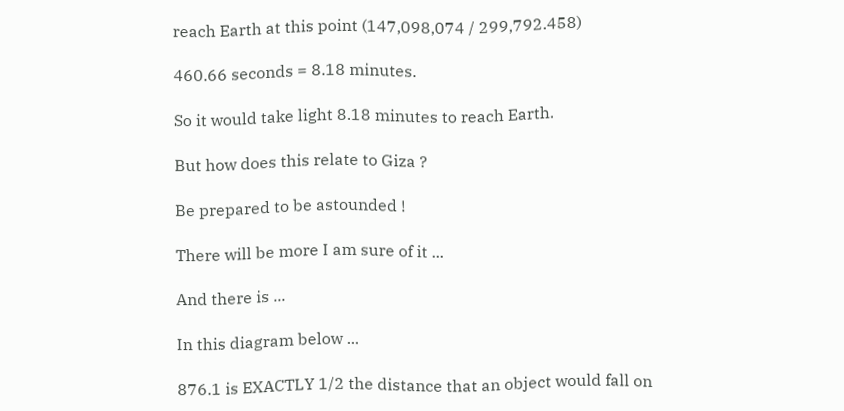reach Earth at this point (147,098,074 / 299,792.458)

460.66 seconds = 8.18 minutes.

So it would take light 8.18 minutes to reach Earth.

But how does this relate to Giza ?

Be prepared to be astounded !

There will be more I am sure of it ...

And there is ...

In this diagram below ...

876.1 is EXACTLY 1/2 the distance that an object would fall on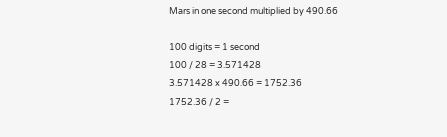Mars in one second multiplied by 490.66

100 digits = 1 second
100 / 28 = 3.571428
3.571428 x 490.66 = 1752.36
1752.36 / 2 =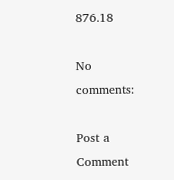876.18

No comments:

Post a Comment